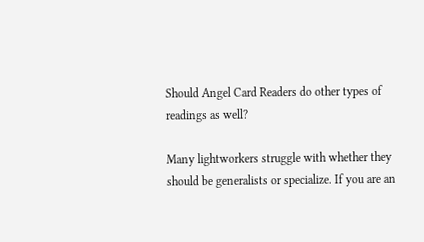Should Angel Card Readers do other types of readings as well?

Many lightworkers struggle with whether they should be generalists or specialize. If you are an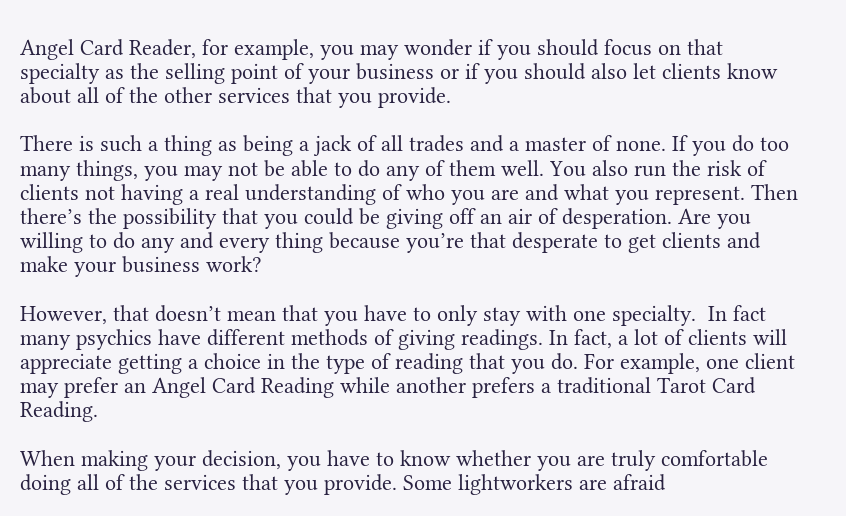Angel Card Reader, for example, you may wonder if you should focus on that specialty as the selling point of your business or if you should also let clients know about all of the other services that you provide.

There is such a thing as being a jack of all trades and a master of none. If you do too many things, you may not be able to do any of them well. You also run the risk of clients not having a real understanding of who you are and what you represent. Then there’s the possibility that you could be giving off an air of desperation. Are you willing to do any and every thing because you’re that desperate to get clients and make your business work?

However, that doesn’t mean that you have to only stay with one specialty.  In fact many psychics have different methods of giving readings. In fact, a lot of clients will appreciate getting a choice in the type of reading that you do. For example, one client may prefer an Angel Card Reading while another prefers a traditional Tarot Card Reading.

When making your decision, you have to know whether you are truly comfortable doing all of the services that you provide. Some lightworkers are afraid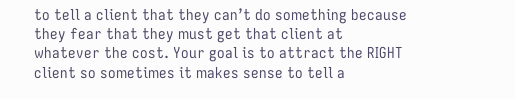to tell a client that they can’t do something because they fear that they must get that client at whatever the cost. Your goal is to attract the RIGHT client so sometimes it makes sense to tell a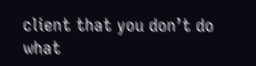client that you don’t do what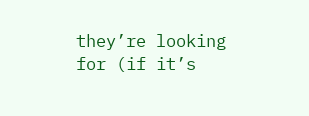they’re looking for (if it’s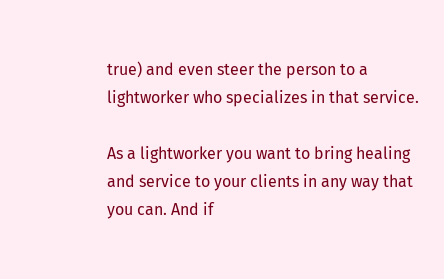true) and even steer the person to a lightworker who specializes in that service.

As a lightworker you want to bring healing and service to your clients in any way that you can. And if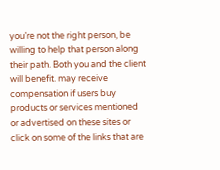you’re not the right person, be willing to help that person along their path. Both you and the client will benefit. may receive compensation if users buy products or services mentioned or advertised on these sites or click on some of the links that are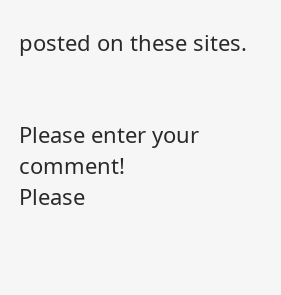posted on these sites.


Please enter your comment!
Please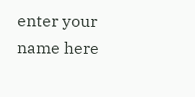enter your name here